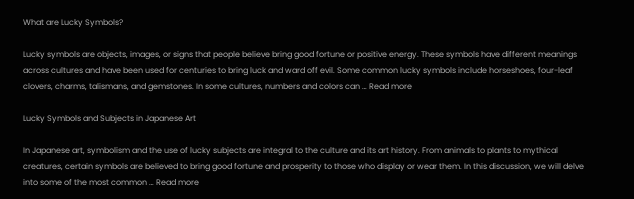What are Lucky Symbols?

Lucky symbols are objects, images, or signs that people believe bring good fortune or positive energy. These symbols have different meanings across cultures and have been used for centuries to bring luck and ward off evil. Some common lucky symbols include horseshoes, four-leaf clovers, charms, talismans, and gemstones. In some cultures, numbers and colors can … Read more

Lucky Symbols and Subjects in Japanese Art

In Japanese art, symbolism and the use of lucky subjects are integral to the culture and its art history. From animals to plants to mythical creatures, certain symbols are believed to bring good fortune and prosperity to those who display or wear them. In this discussion, we will delve into some of the most common … Read more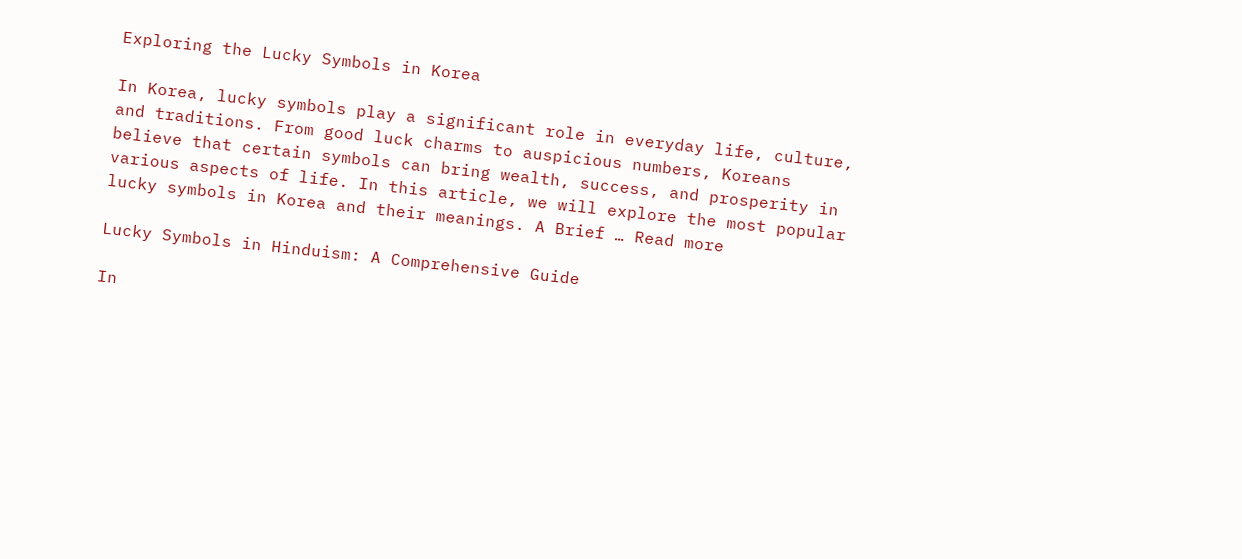Exploring the Lucky Symbols in Korea

In Korea, lucky symbols play a significant role in everyday life, culture, and traditions. From good luck charms to auspicious numbers, Koreans believe that certain symbols can bring wealth, success, and prosperity in various aspects of life. In this article, we will explore the most popular lucky symbols in Korea and their meanings. A Brief … Read more

Lucky Symbols in Hinduism: A Comprehensive Guide

In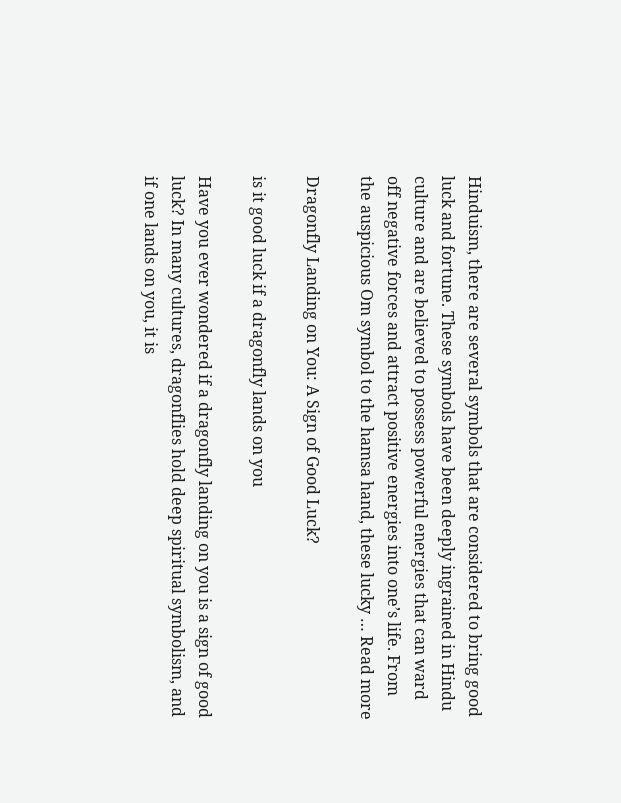Hinduism, there are several symbols that are considered to bring good luck and fortune. These symbols have been deeply ingrained in Hindu culture and are believed to possess powerful energies that can ward off negative forces and attract positive energies into one’s life. From the auspicious Om symbol to the hamsa hand, these lucky … Read more

Dragonfly Landing on You: A Sign of Good Luck?

is it good luck if a dragonfly lands on you

Have you ever wondered if a dragonfly landing on you is a sign of good luck? In many cultures, dragonflies hold deep spiritual symbolism, and if one lands on you, it is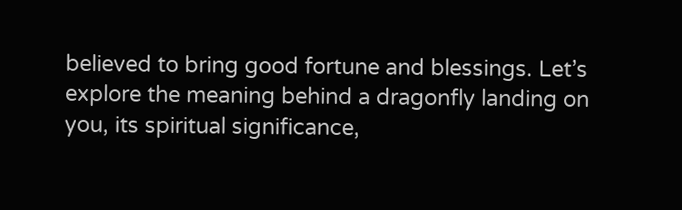believed to bring good fortune and blessings. Let’s explore the meaning behind a dragonfly landing on you, its spiritual significance,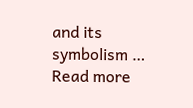and its symbolism … Read more